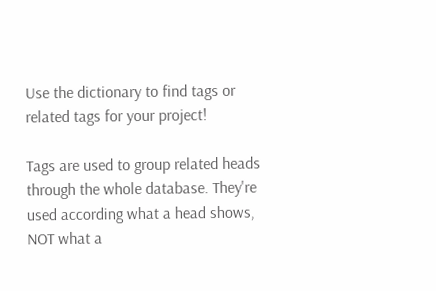Use the dictionary to find tags or related tags for your project!

Tags are used to group related heads through the whole database. They're used according what a head shows, NOT what a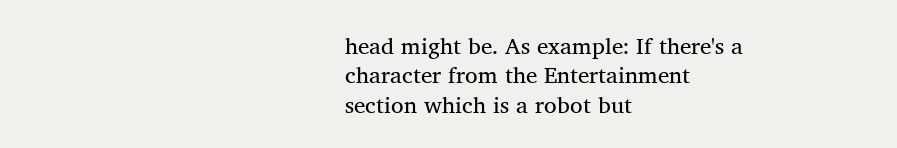head might be. As example: If there's a character from the Entertainment section which is a robot but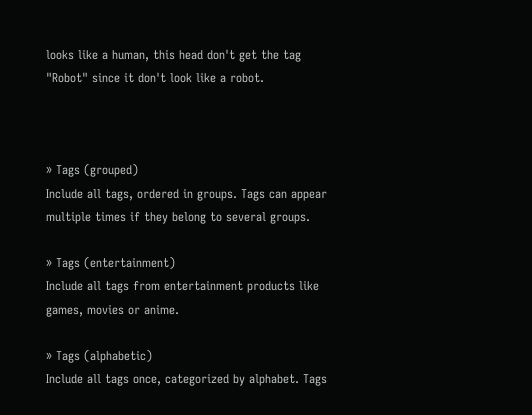looks like a human, this head don't get the tag "Robot" since it don't look like a robot.



» Tags (grouped)
Include all tags, ordered in groups. Tags can appear multiple times if they belong to several groups.

» Tags (entertainment)
Include all tags from entertainment products like games, movies or anime.

» Tags (alphabetic)
Include all tags once, categorized by alphabet. Tags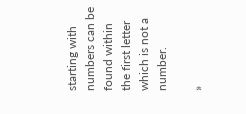starting with numbers can be found within the first letter which is not a number.

»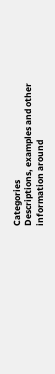Categories
Descriptions, examples and other information around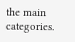the main categories.